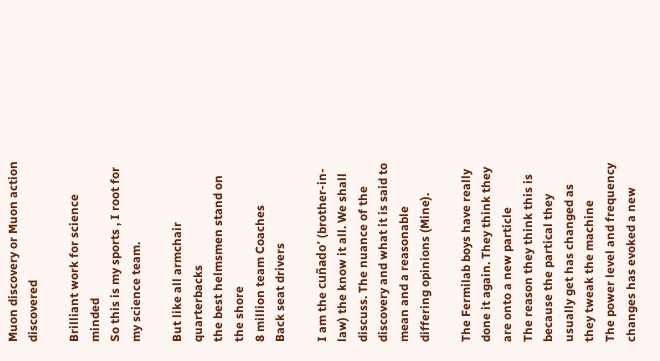Muon discovery or Muon action discovered

Brilliant work for science minded
So this is my sports , I root for my science team.

But like all armchair quarterbacks
the best helmsmen stand on the shore
8 million team Coaches
Back seat drivers

I am the cuñado’ (brother-in-law) the know it all. We shall discuss. The nuance of the discovery and what it is said to mean and a reasonable differing opinions (Mine).

The Fermilab boys have really done it again. They think they are onto a new particle
The reason they think this is because the partical they usually get has changed as they tweak the machine
The power level and frequency changes has evoked a new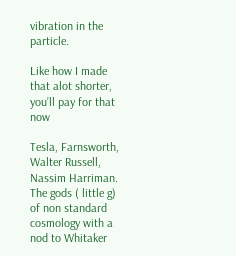vibration in the particle.

Like how I made that alot shorter, you’ll pay for that now

Tesla, Farnsworth, Walter Russell, Nassim Harriman. The gods ( little g) of non standard cosmology with a nod to Whitaker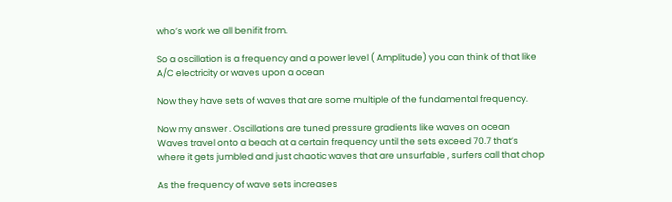who’s work we all benifit from.

So a oscillation is a frequency and a power level ( Amplitude) you can think of that like A/C electricity or waves upon a ocean

Now they have sets of waves that are some multiple of the fundamental frequency.

Now my answer . Oscillations are tuned pressure gradients like waves on ocean
Waves travel onto a beach at a certain frequency until the sets exceed 70.7 that’s where it gets jumbled and just chaotic waves that are unsurfable , surfers call that chop

As the frequency of wave sets increases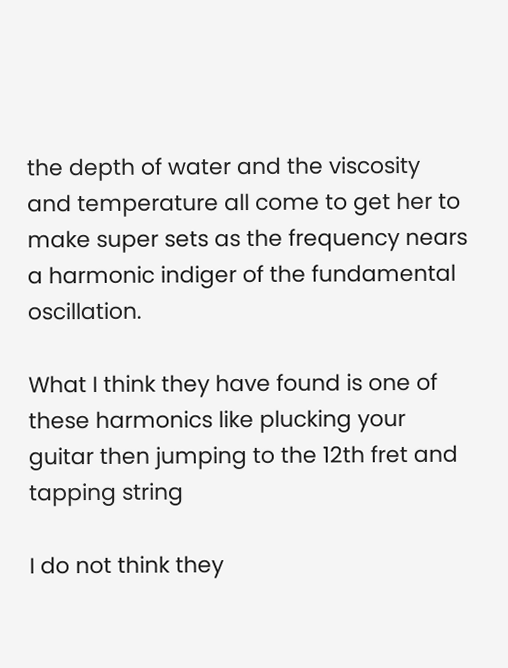the depth of water and the viscosity and temperature all come to get her to make super sets as the frequency nears a harmonic indiger of the fundamental oscillation.

What I think they have found is one of these harmonics like plucking your guitar then jumping to the 12th fret and tapping string

I do not think they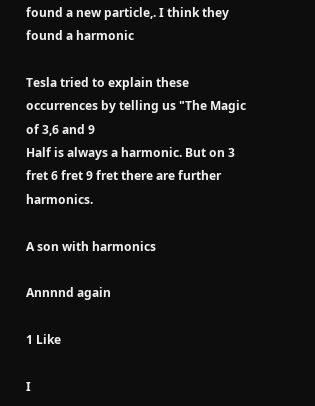found a new particle,. I think they found a harmonic

Tesla tried to explain these occurrences by telling us "The Magic of 3,6 and 9
Half is always a harmonic. But on 3 fret 6 fret 9 fret there are further harmonics.

A son with harmonics

Annnnd again

1 Like

I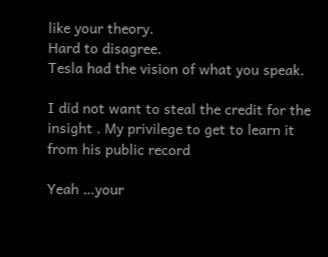like your theory.
Hard to disagree.
Tesla had the vision of what you speak.

I did not want to steal the credit for the insight . My privilege to get to learn it from his public record

Yeah …your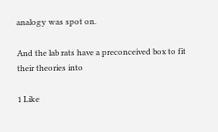analogy was spot on.

And the lab rats have a preconceived box to fit their theories into

1 Like